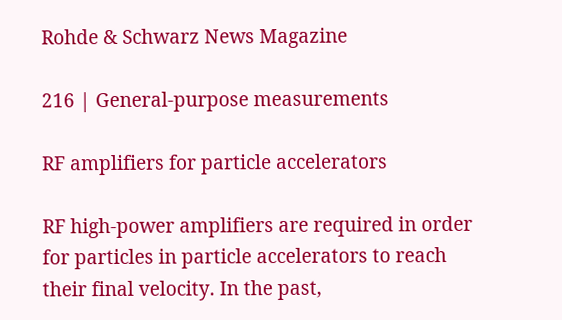Rohde & Schwarz News Magazine

216 | General-purpose measurements

RF amplifiers for particle accelerators

RF high-power amplifiers are required in order for particles in particle accelerators to reach their final velocity. In the past,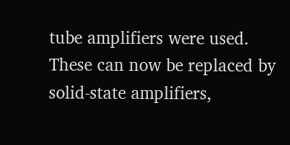tube amplifiers were used. These can now be replaced by solid-state amplifiers,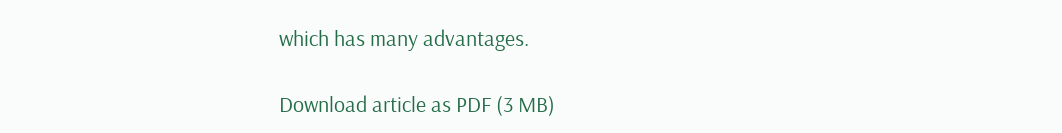which has many advantages.

Download article as PDF (3 MB)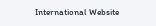International Website